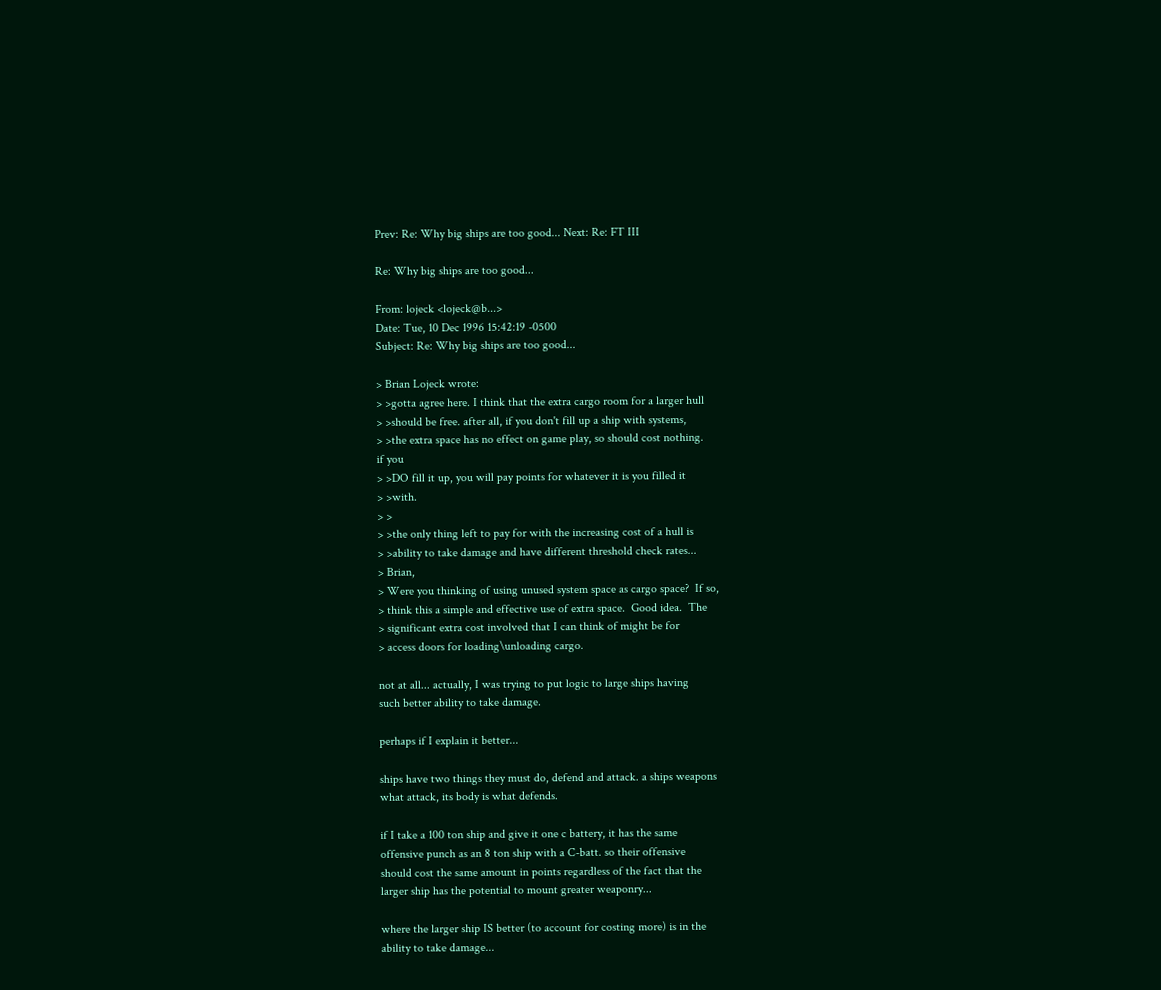Prev: Re: Why big ships are too good... Next: Re: FT III

Re: Why big ships are too good...

From: lojeck <lojeck@b...>
Date: Tue, 10 Dec 1996 15:42:19 -0500
Subject: Re: Why big ships are too good...

> Brian Lojeck wrote:
> >gotta agree here. I think that the extra cargo room for a larger hull
> >should be free. after all, if you don't fill up a ship with systems,
> >the extra space has no effect on game play, so should cost nothing.
if you
> >DO fill it up, you will pay points for whatever it is you filled it
> >with.
> >
> >the only thing left to pay for with the increasing cost of a hull is
> >ability to take damage and have different threshold check rates...
> Brian,
> Were you thinking of using unused system space as cargo space?  If so,
> think this a simple and effective use of extra space.  Good idea.  The
> significant extra cost involved that I can think of might be for
> access doors for loading\unloading cargo.

not at all... actually, I was trying to put logic to large ships having
such better ability to take damage.

perhaps if I explain it better...

ships have two things they must do, defend and attack. a ships weapons
what attack, its body is what defends.

if I take a 100 ton ship and give it one c battery, it has the same
offensive punch as an 8 ton ship with a C-batt. so their offensive
should cost the same amount in points regardless of the fact that the
larger ship has the potential to mount greater weaponry...

where the larger ship IS better (to account for costing more) is in the
ability to take damage...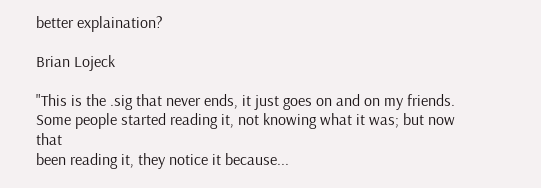better explaination?

Brian Lojeck

"This is the .sig that never ends, it just goes on and on my friends.
Some people started reading it, not knowing what it was; but now that
been reading it, they notice it because...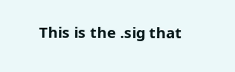This is the .sig that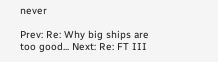never

Prev: Re: Why big ships are too good... Next: Re: FT III